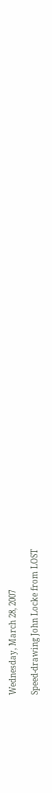Wednesday, March 28, 2007

Speed-drawing John Locke from LOST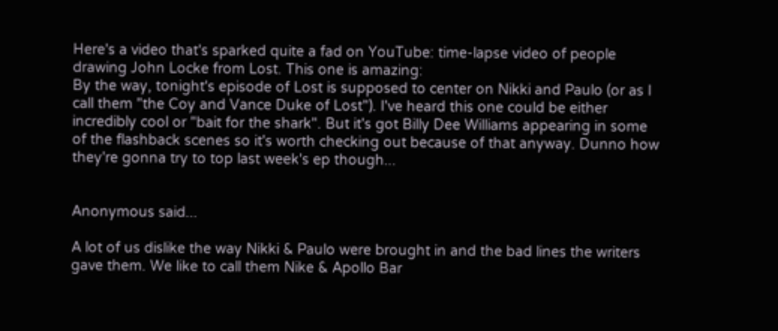Here's a video that's sparked quite a fad on YouTube: time-lapse video of people drawing John Locke from Lost. This one is amazing:
By the way, tonight's episode of Lost is supposed to center on Nikki and Paulo (or as I call them "the Coy and Vance Duke of Lost"). I've heard this one could be either incredibly cool or "bait for the shark". But it's got Billy Dee Williams appearing in some of the flashback scenes so it's worth checking out because of that anyway. Dunno how they're gonna try to top last week's ep though...


Anonymous said...

A lot of us dislike the way Nikki & Paulo were brought in and the bad lines the writers gave them. We like to call them Nike & Apollo Bar